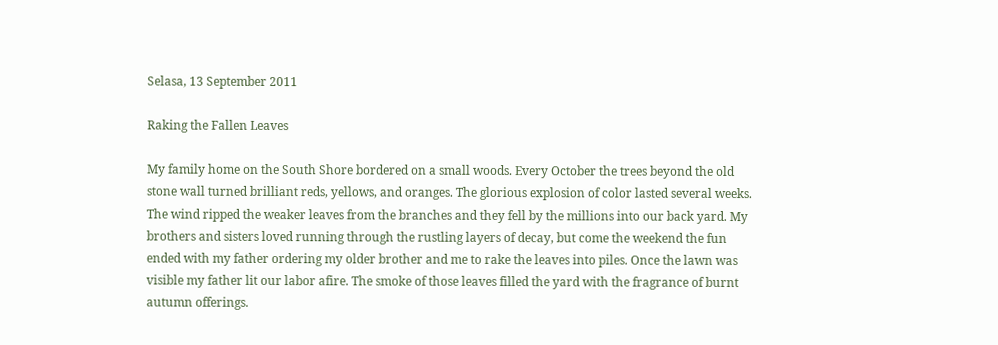Selasa, 13 September 2011

Raking the Fallen Leaves

My family home on the South Shore bordered on a small woods. Every October the trees beyond the old stone wall turned brilliant reds, yellows, and oranges. The glorious explosion of color lasted several weeks. The wind ripped the weaker leaves from the branches and they fell by the millions into our back yard. My brothers and sisters loved running through the rustling layers of decay, but come the weekend the fun ended with my father ordering my older brother and me to rake the leaves into piles. Once the lawn was visible my father lit our labor afire. The smoke of those leaves filled the yard with the fragrance of burnt autumn offerings.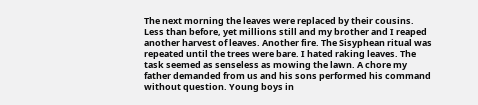The next morning the leaves were replaced by their cousins. Less than before, yet millions still and my brother and I reaped another harvest of leaves. Another fire. The Sisyphean ritual was repeated until the trees were bare. I hated raking leaves. The task seemed as senseless as mowing the lawn. A chore my father demanded from us and his sons performed his command without question. Young boys in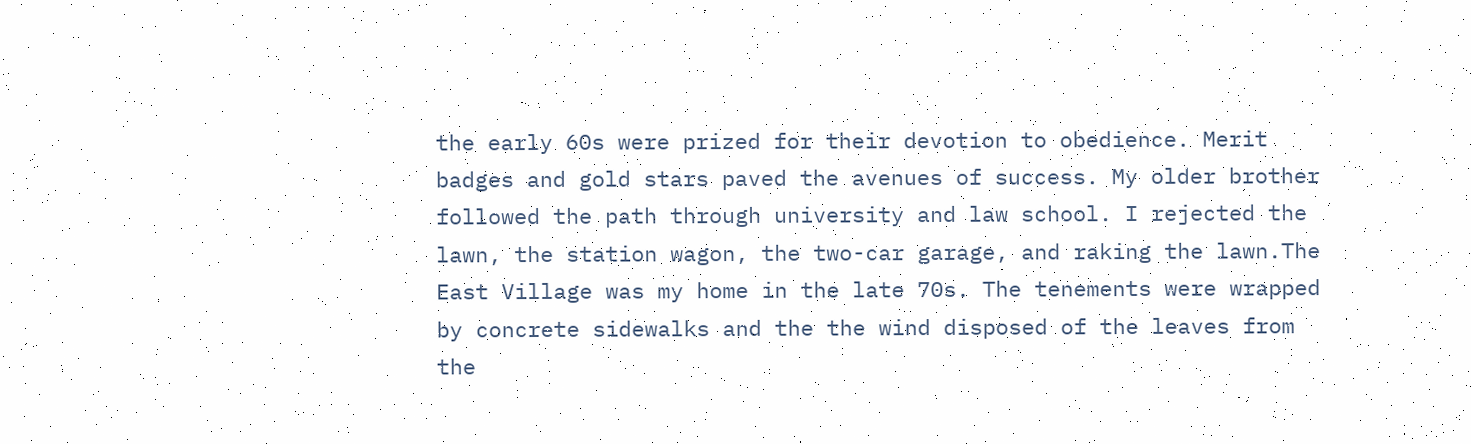the early 60s were prized for their devotion to obedience. Merit badges and gold stars paved the avenues of success. My older brother followed the path through university and law school. I rejected the lawn, the station wagon, the two-car garage, and raking the lawn.The East Village was my home in the late 70s. The tenements were wrapped by concrete sidewalks and the the wind disposed of the leaves from the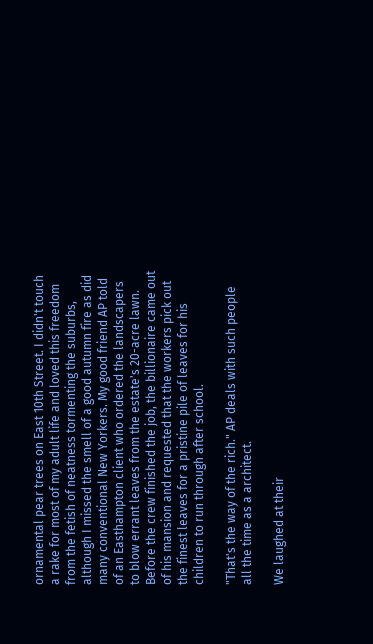ornamental pear trees on East 10th Street. I didn't touch a rake for most of my adult life and loved this freedom from the fetish of neatness tormenting the suburbs, although I missed the smell of a good autumn fire as did many conventional New Yorkers. My good friend AP told of an Easthampton client who ordered the landscapers to blow errant leaves from the estate's 20-acre lawn. Before the crew finished the job, the billionaire came out of his mansion and requested that the workers pick out the finest leaves for a pristine pile of leaves for his children to run through after school.

"That's the way of the rich." AP deals with such people all the time as a architect.

We laughed at their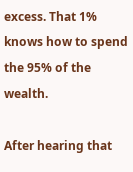excess. That 1% knows how to spend the 95% of the wealth.

After hearing that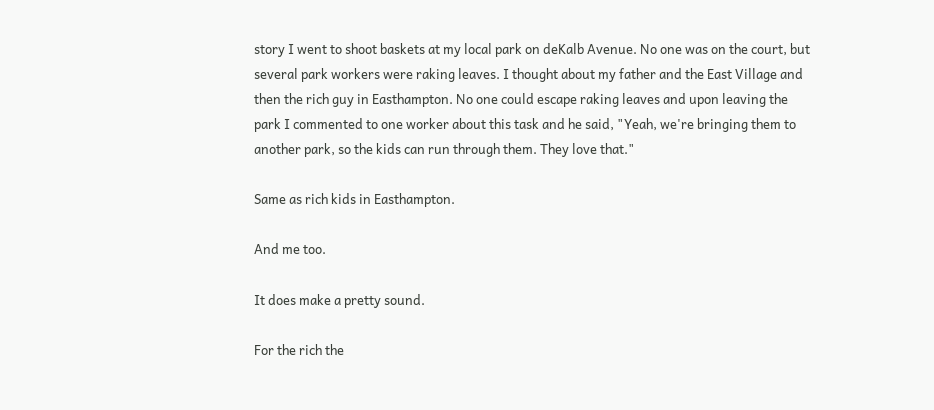story I went to shoot baskets at my local park on deKalb Avenue. No one was on the court, but several park workers were raking leaves. I thought about my father and the East Village and then the rich guy in Easthampton. No one could escape raking leaves and upon leaving the park I commented to one worker about this task and he said, "Yeah, we're bringing them to another park, so the kids can run through them. They love that."

Same as rich kids in Easthampton.

And me too.

It does make a pretty sound.

For the rich the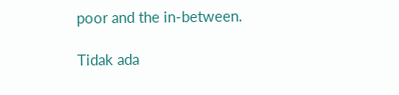poor and the in-between.

Tidak ada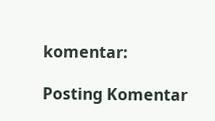komentar:

Posting Komentar